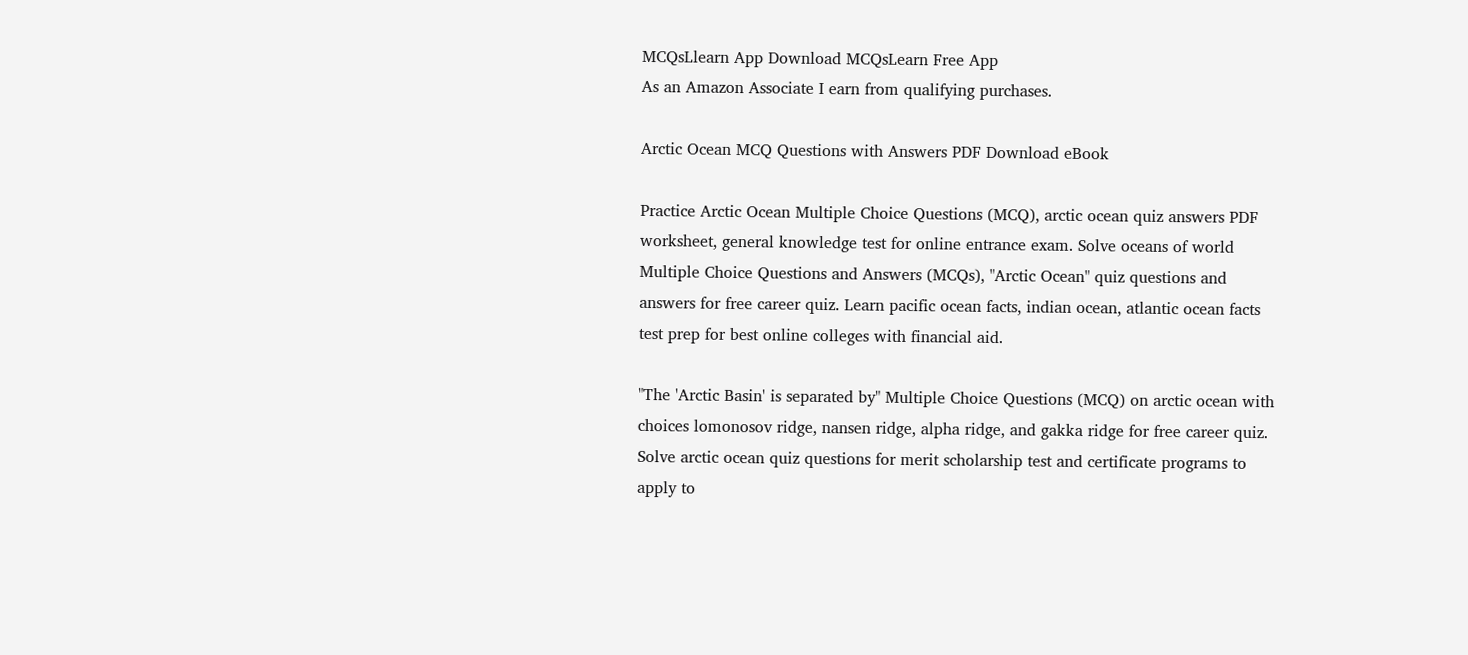MCQsLlearn App Download MCQsLearn Free App
As an Amazon Associate I earn from qualifying purchases.

Arctic Ocean MCQ Questions with Answers PDF Download eBook

Practice Arctic Ocean Multiple Choice Questions (MCQ), arctic ocean quiz answers PDF worksheet, general knowledge test for online entrance exam. Solve oceans of world Multiple Choice Questions and Answers (MCQs), "Arctic Ocean" quiz questions and answers for free career quiz. Learn pacific ocean facts, indian ocean, atlantic ocean facts test prep for best online colleges with financial aid.

"The 'Arctic Basin' is separated by" Multiple Choice Questions (MCQ) on arctic ocean with choices lomonosov ridge, nansen ridge, alpha ridge, and gakka ridge for free career quiz. Solve arctic ocean quiz questions for merit scholarship test and certificate programs to apply to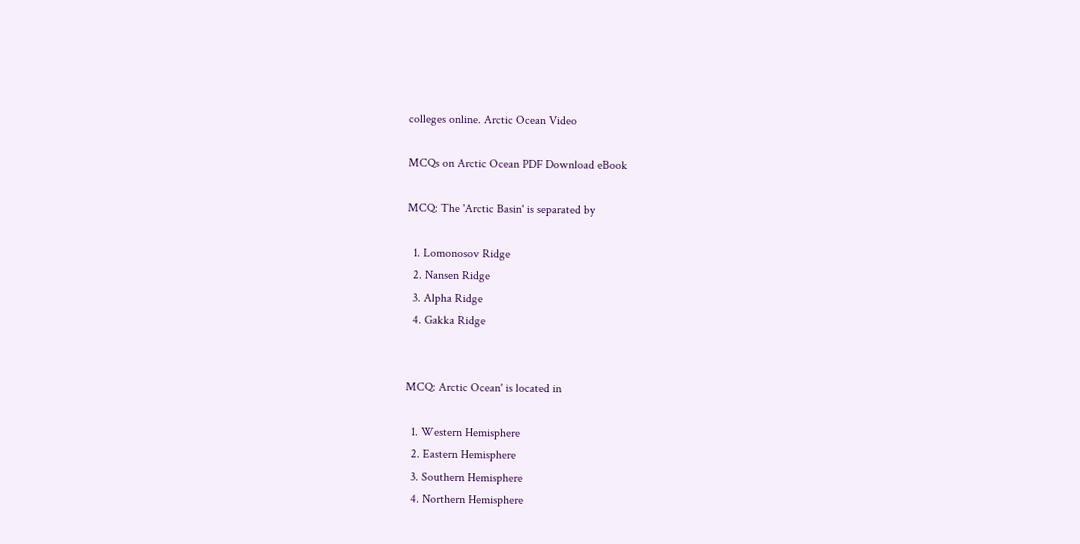colleges online. Arctic Ocean Video

MCQs on Arctic Ocean PDF Download eBook

MCQ: The 'Arctic Basin' is separated by

  1. Lomonosov Ridge
  2. Nansen Ridge
  3. Alpha Ridge
  4. Gakka Ridge


MCQ: Arctic Ocean' is located in

  1. Western Hemisphere
  2. Eastern Hemisphere
  3. Southern Hemisphere
  4. Northern Hemisphere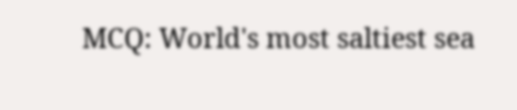MCQ: World's most saltiest sea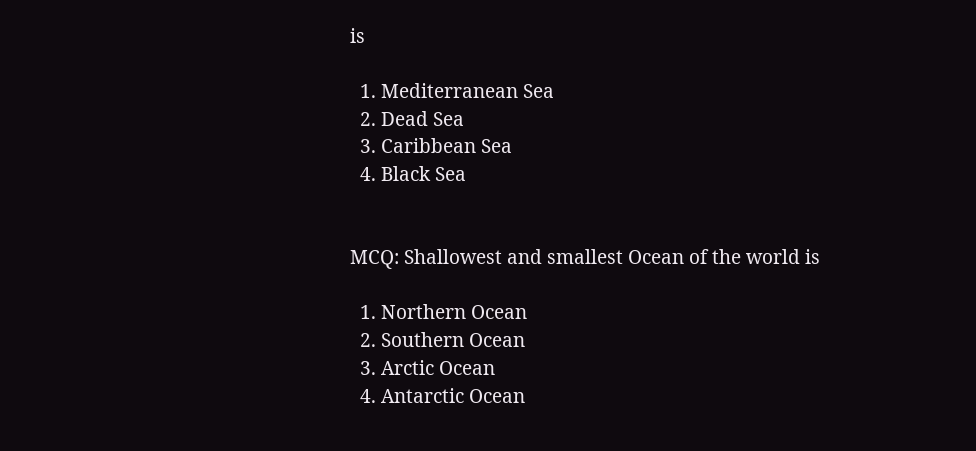is

  1. Mediterranean Sea
  2. Dead Sea
  3. Caribbean Sea
  4. Black Sea


MCQ: Shallowest and smallest Ocean of the world is

  1. Northern Ocean
  2. Southern Ocean
  3. Arctic Ocean
  4. Antarctic Ocean